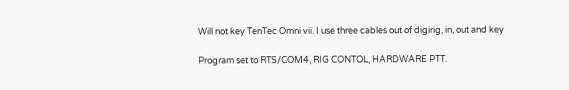Will not key TenTec Omni vii. I use three cables out of digirig, in, out and key

Program set to RTS/COM4, RIG CONTOL, HARDWARE PTT.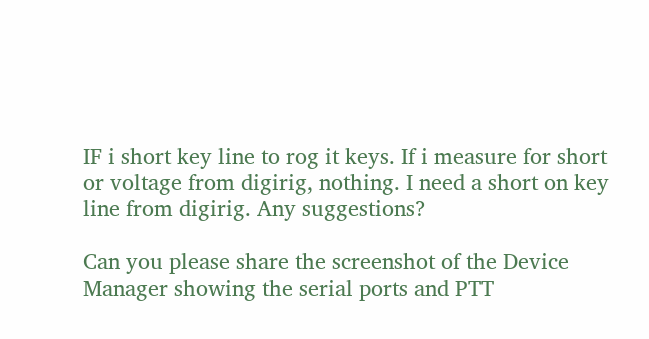IF i short key line to rog it keys. If i measure for short or voltage from digirig, nothing. I need a short on key line from digirig. Any suggestions?

Can you please share the screenshot of the Device Manager showing the serial ports and PTT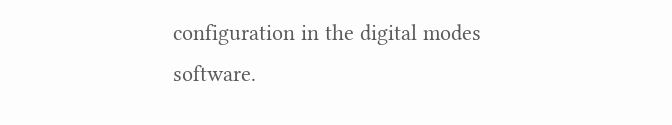configuration in the digital modes software.